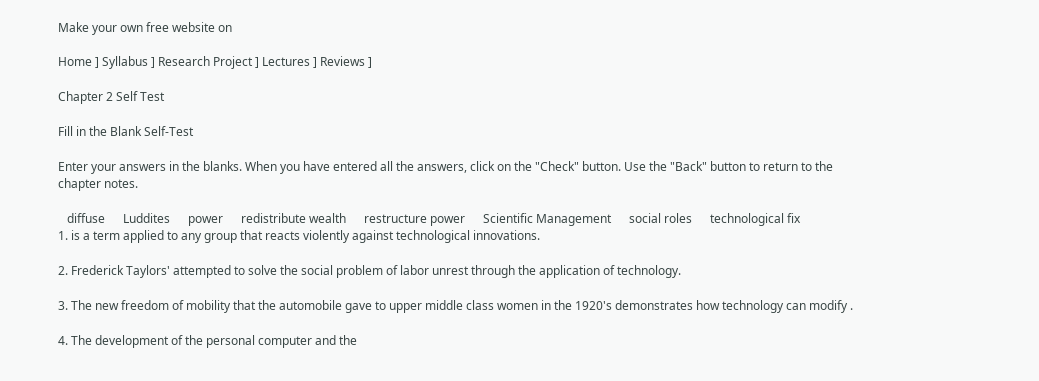Make your own free website on

Home ] Syllabus ] Research Project ] Lectures ] Reviews ]

Chapter 2 Self Test

Fill in the Blank Self-Test

Enter your answers in the blanks. When you have entered all the answers, click on the "Check" button. Use the "Back" button to return to the chapter notes.

   diffuse      Luddites      power      redistribute wealth      restructure power      Scientific Management      social roles      technological fix
1. is a term applied to any group that reacts violently against technological innovations.

2. Frederick Taylors' attempted to solve the social problem of labor unrest through the application of technology.

3. The new freedom of mobility that the automobile gave to upper middle class women in the 1920's demonstrates how technology can modify .

4. The development of the personal computer and the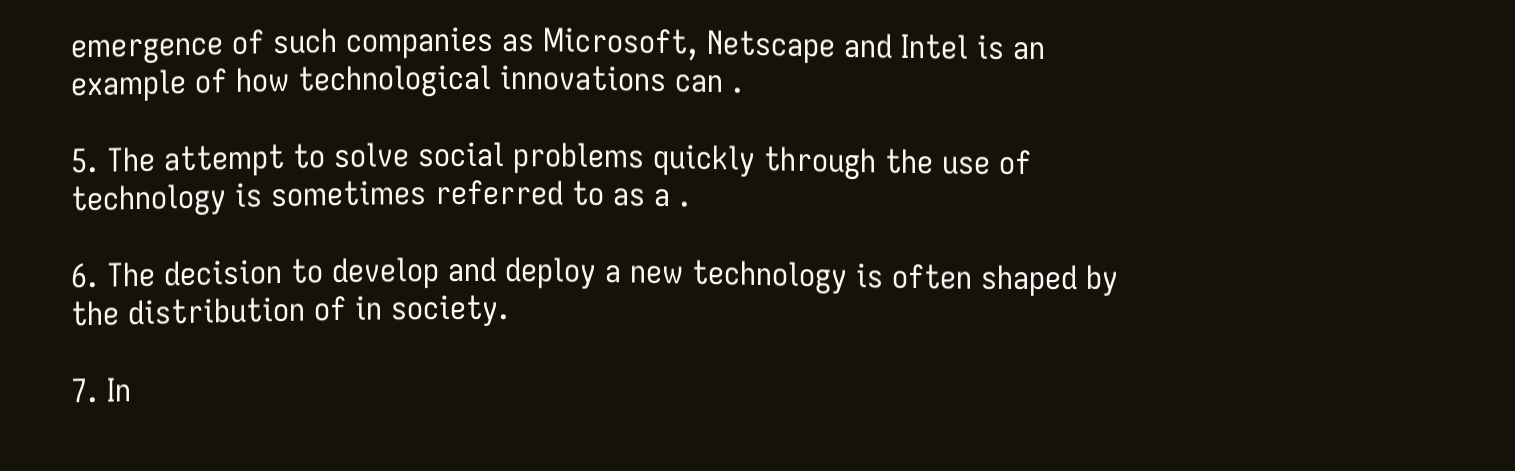emergence of such companies as Microsoft, Netscape and Intel is an example of how technological innovations can .

5. The attempt to solve social problems quickly through the use of technology is sometimes referred to as a .

6. The decision to develop and deploy a new technology is often shaped by the distribution of in society.

7. In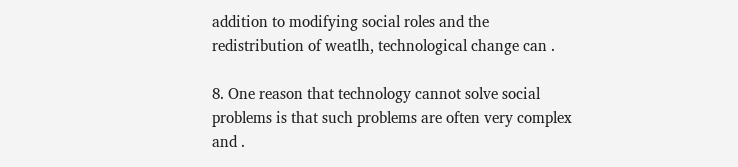addition to modifying social roles and the redistribution of weatlh, technological change can .

8. One reason that technology cannot solve social problems is that such problems are often very complex and .